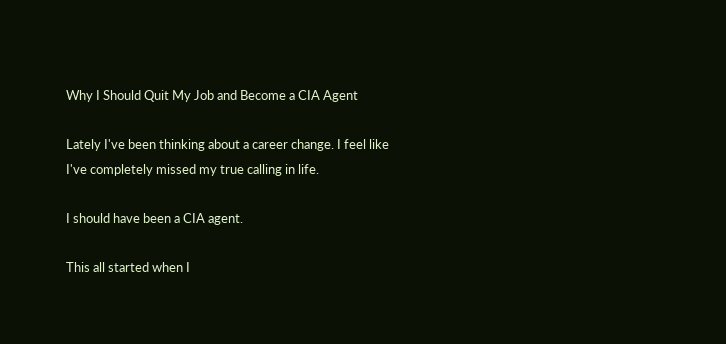Why I Should Quit My Job and Become a CIA Agent

Lately I've been thinking about a career change. I feel like I've completely missed my true calling in life.

I should have been a CIA agent.

This all started when I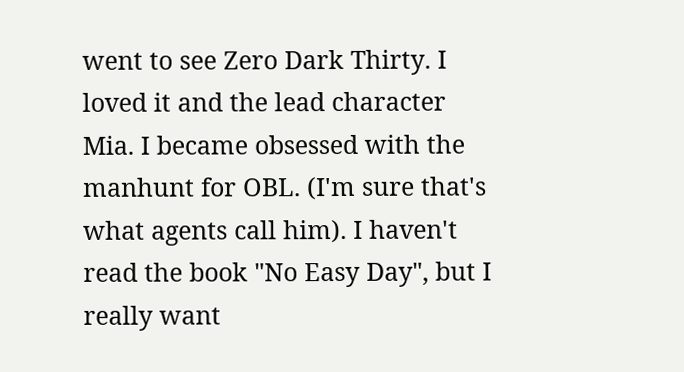went to see Zero Dark Thirty. I loved it and the lead character Mia. I became obsessed with the manhunt for OBL. (I'm sure that's what agents call him). I haven't read the book "No Easy Day", but I really want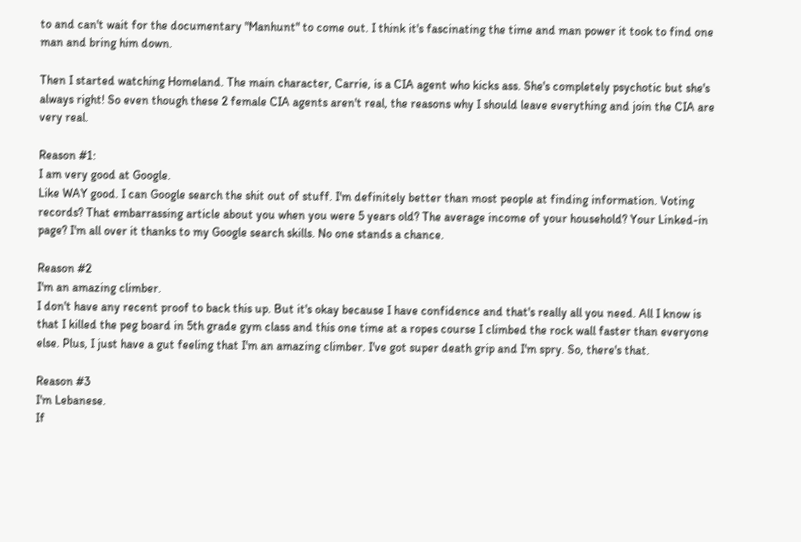to and can't wait for the documentary "Manhunt" to come out. I think it's fascinating the time and man power it took to find one man and bring him down.

Then I started watching Homeland. The main character, Carrie, is a CIA agent who kicks ass. She's completely psychotic but she's always right! So even though these 2 female CIA agents aren't real, the reasons why I should leave everything and join the CIA are very real.

Reason #1:
I am very good at Google.
Like WAY good. I can Google search the shit out of stuff. I'm definitely better than most people at finding information. Voting records? That embarrassing article about you when you were 5 years old? The average income of your household? Your Linked-in page? I'm all over it thanks to my Google search skills. No one stands a chance.

Reason #2
I'm an amazing climber.
I don't have any recent proof to back this up. But it's okay because I have confidence and that's really all you need. All I know is that I killed the peg board in 5th grade gym class and this one time at a ropes course I climbed the rock wall faster than everyone else. Plus, I just have a gut feeling that I'm an amazing climber. I've got super death grip and I'm spry. So, there's that.

Reason #3
I'm Lebanese.
If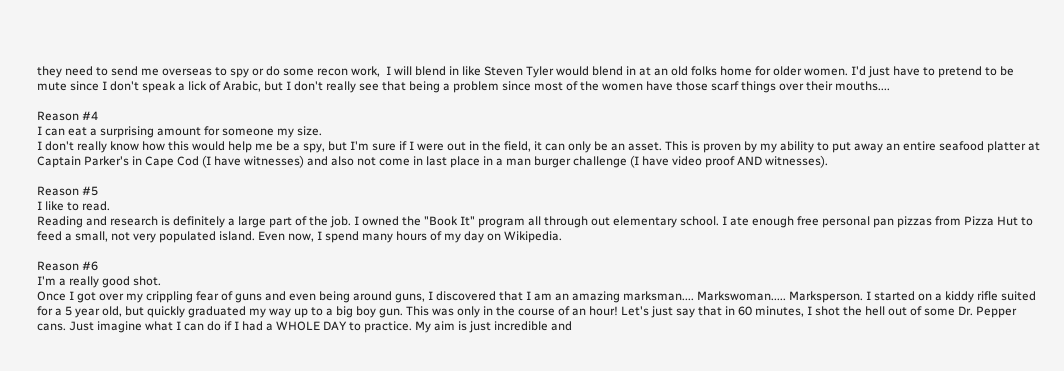they need to send me overseas to spy or do some recon work,  I will blend in like Steven Tyler would blend in at an old folks home for older women. I'd just have to pretend to be mute since I don't speak a lick of Arabic, but I don't really see that being a problem since most of the women have those scarf things over their mouths....

Reason #4
I can eat a surprising amount for someone my size.
I don't really know how this would help me be a spy, but I'm sure if I were out in the field, it can only be an asset. This is proven by my ability to put away an entire seafood platter at Captain Parker's in Cape Cod (I have witnesses) and also not come in last place in a man burger challenge (I have video proof AND witnesses).

Reason #5
I like to read.
Reading and research is definitely a large part of the job. I owned the "Book It" program all through out elementary school. I ate enough free personal pan pizzas from Pizza Hut to feed a small, not very populated island. Even now, I spend many hours of my day on Wikipedia.

Reason #6
I'm a really good shot.
Once I got over my crippling fear of guns and even being around guns, I discovered that I am an amazing marksman.... Markswoman..... Marksperson. I started on a kiddy rifle suited for a 5 year old, but quickly graduated my way up to a big boy gun. This was only in the course of an hour! Let's just say that in 60 minutes, I shot the hell out of some Dr. Pepper cans. Just imagine what I can do if I had a WHOLE DAY to practice. My aim is just incredible and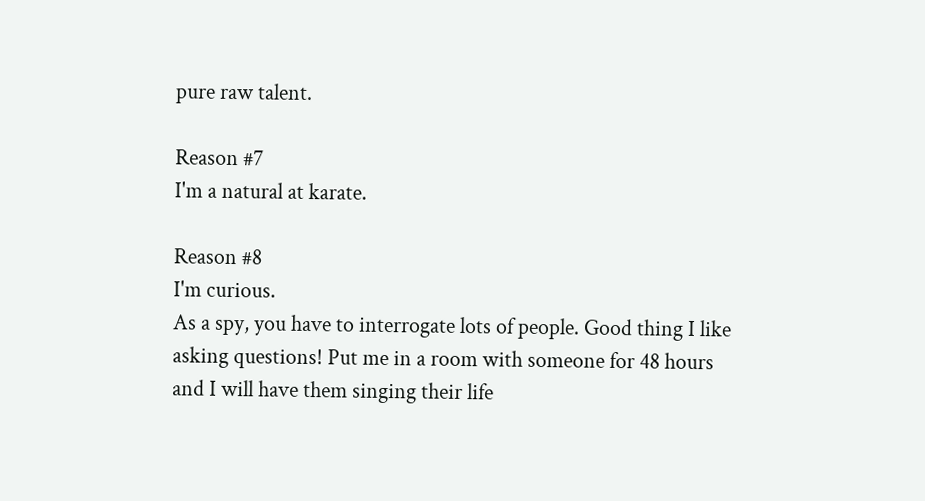pure raw talent.

Reason #7
I'm a natural at karate.

Reason #8
I'm curious.
As a spy, you have to interrogate lots of people. Good thing I like asking questions! Put me in a room with someone for 48 hours and I will have them singing their life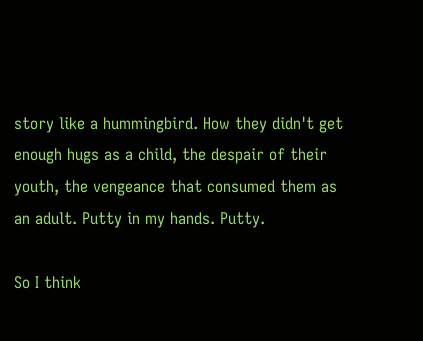story like a hummingbird. How they didn't get enough hugs as a child, the despair of their youth, the vengeance that consumed them as an adult. Putty in my hands. Putty.

So I think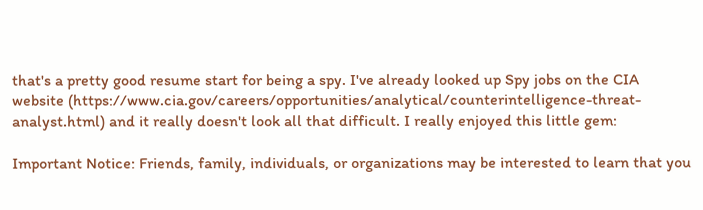that's a pretty good resume start for being a spy. I've already looked up Spy jobs on the CIA website (https://www.cia.gov/careers/opportunities/analytical/counterintelligence-threat-analyst.html) and it really doesn't look all that difficult. I really enjoyed this little gem:

Important Notice: Friends, family, individuals, or organizations may be interested to learn that you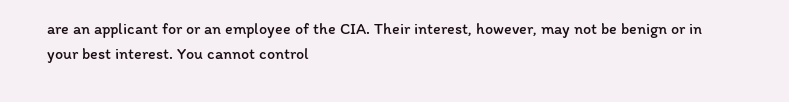are an applicant for or an employee of the CIA. Their interest, however, may not be benign or in your best interest. You cannot control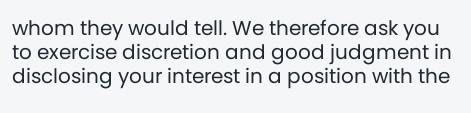whom they would tell. We therefore ask you to exercise discretion and good judgment in disclosing your interest in a position with the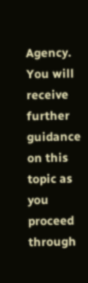Agency. You will receive further guidance on this topic as you proceed through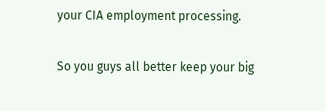your CIA employment processing.

So you guys all better keep your big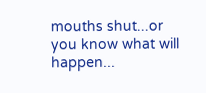mouths shut...or you know what will happen...